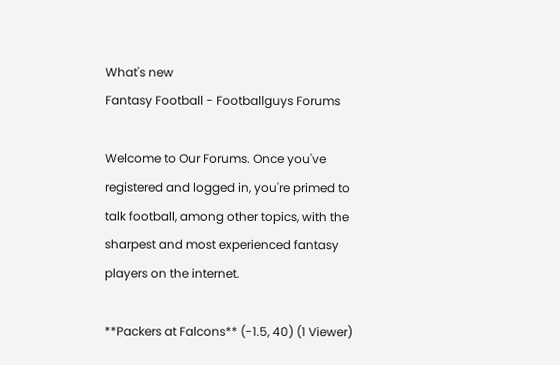What's new
Fantasy Football - Footballguys Forums

Welcome to Our Forums. Once you've registered and logged in, you're primed to talk football, among other topics, with the sharpest and most experienced fantasy players on the internet.

**Packers at Falcons** (-1.5, 40) (1 Viewer)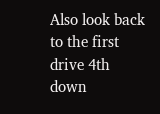Also look back to the first drive 4th down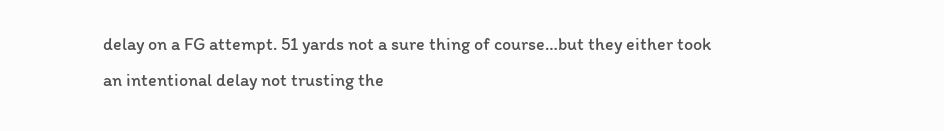delay on a FG attempt. 51 yards not a sure thing of course…but they either took an intentional delay not trusting the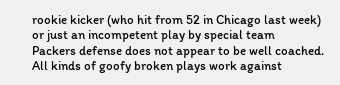rookie kicker (who hit from 52 in Chicago last week) or just an incompetent play by special team
Packers defense does not appear to be well coached. All kinds of goofy broken plays work against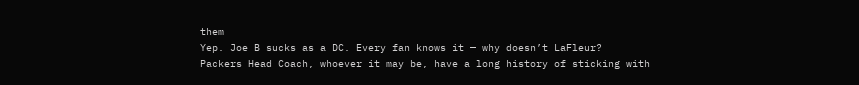them
Yep. Joe B sucks as a DC. Every fan knows it — why doesn’t LaFleur?
Packers Head Coach, whoever it may be, have a long history of sticking with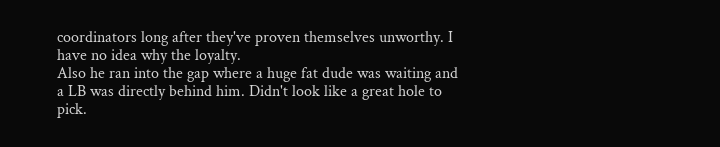coordinators long after they've proven themselves unworthy. I have no idea why the loyalty.
Also he ran into the gap where a huge fat dude was waiting and a LB was directly behind him. Didn't look like a great hole to pick.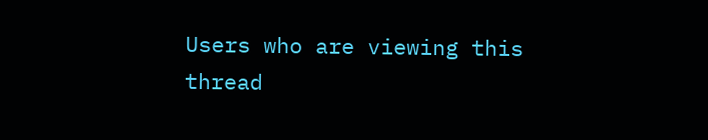Users who are viewing this thread